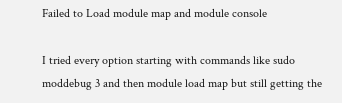Failed to Load module map and module console

I tried every option starting with commands like sudo moddebug 3 and then module load map but still getting the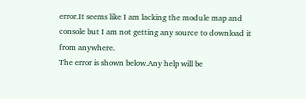error.It seems like I am lacking the module map and console but I am not getting any source to download it from anywhere.
The error is shown below.Any help will be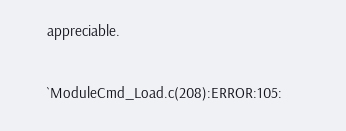appreciable.

`ModuleCmd_Load.c(208):ERROR:105: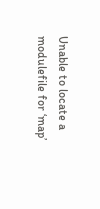Unable to locate a modulefile for ‘map’